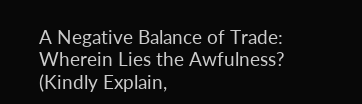A Negative Balance of Trade: Wherein Lies the Awfulness? (Kindly Explain,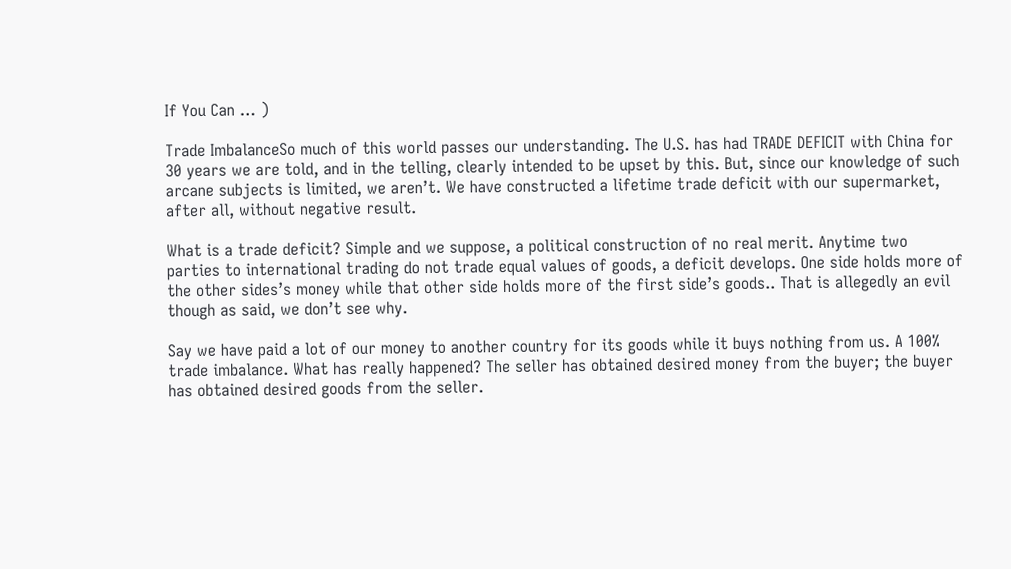If You Can … )

Trade ImbalanceSo much of this world passes our understanding. The U.S. has had TRADE DEFICIT with China for 30 years we are told, and in the telling, clearly intended to be upset by this. But, since our knowledge of such arcane subjects is limited, we aren’t. We have constructed a lifetime trade deficit with our supermarket, after all, without negative result.

What is a trade deficit? Simple and we suppose, a political construction of no real merit. Anytime two parties to international trading do not trade equal values of goods, a deficit develops. One side holds more of the other sides’s money while that other side holds more of the first side’s goods.. That is allegedly an evil though as said, we don’t see why.

Say we have paid a lot of our money to another country for its goods while it buys nothing from us. A 100% trade imbalance. What has really happened? The seller has obtained desired money from the buyer; the buyer has obtained desired goods from the seller.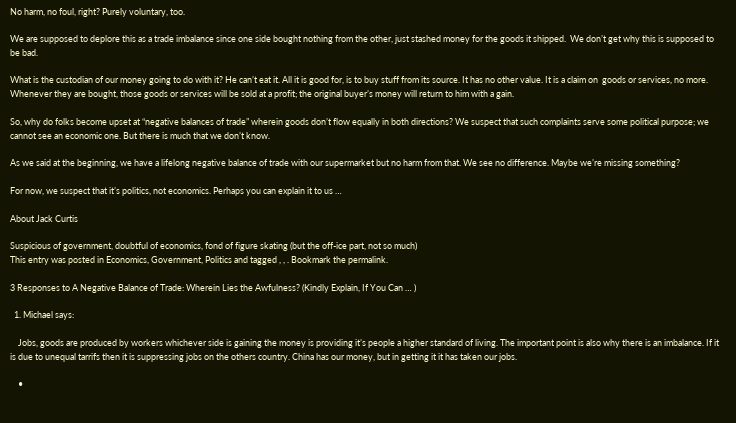No harm, no foul, right? Purely voluntary, too.

We are supposed to deplore this as a trade imbalance since one side bought nothing from the other, just stashed money for the goods it shipped.  We don’t get why this is supposed to be bad.

What is the custodian of our money going to do with it? He can’t eat it. All it is good for, is to buy stuff from its source. It has no other value. It is a claim on  goods or services, no more. Whenever they are bought, those goods or services will be sold at a profit; the original buyer’s money will return to him with a gain.

So, why do folks become upset at “negative balances of trade” wherein goods don’t flow equally in both directions? We suspect that such complaints serve some political purpose; we cannot see an economic one. But there is much that we don’t know.

As we said at the beginning, we have a lifelong negative balance of trade with our supermarket but no harm from that. We see no difference. Maybe we’re missing something?

For now, we suspect that it’s politics, not economics. Perhaps you can explain it to us …

About Jack Curtis

Suspicious of government, doubtful of economics, fond of figure skating (but the off-ice part, not so much)
This entry was posted in Economics, Government, Politics and tagged , , . Bookmark the permalink.

3 Responses to A Negative Balance of Trade: Wherein Lies the Awfulness? (Kindly Explain, If You Can … )

  1. Michael says:

    Jobs, goods are produced by workers whichever side is gaining the money is providing it’s people a higher standard of living. The important point is also why there is an imbalance. If it is due to unequal tarrifs then it is suppressing jobs on the others country. China has our money, but in getting it it has taken our jobs.

    •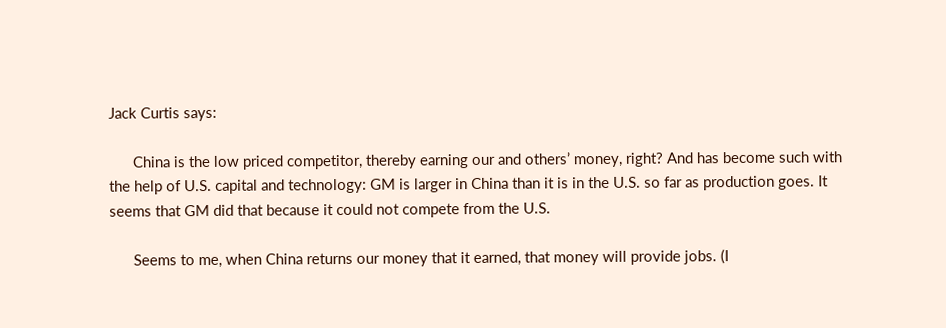Jack Curtis says:

      China is the low priced competitor, thereby earning our and others’ money, right? And has become such with the help of U.S. capital and technology: GM is larger in China than it is in the U.S. so far as production goes. It seems that GM did that because it could not compete from the U.S.

      Seems to me, when China returns our money that it earned, that money will provide jobs. (I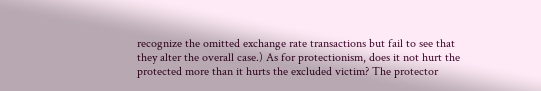recognize the omitted exchange rate transactions but fail to see that they alter the overall case.) As for protectionism, does it not hurt the protected more than it hurts the excluded victim? The protector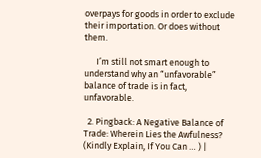overpays for goods in order to exclude their importation. Or does without them.

      I’m still not smart enough to understand why an “unfavorable” balance of trade is in fact, unfavorable.

  2. Pingback: A Negative Balance of Trade: Wherein Lies the Awfulness? (Kindly Explain, If You Can … ) |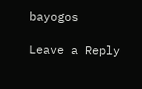bayogos

Leave a Reply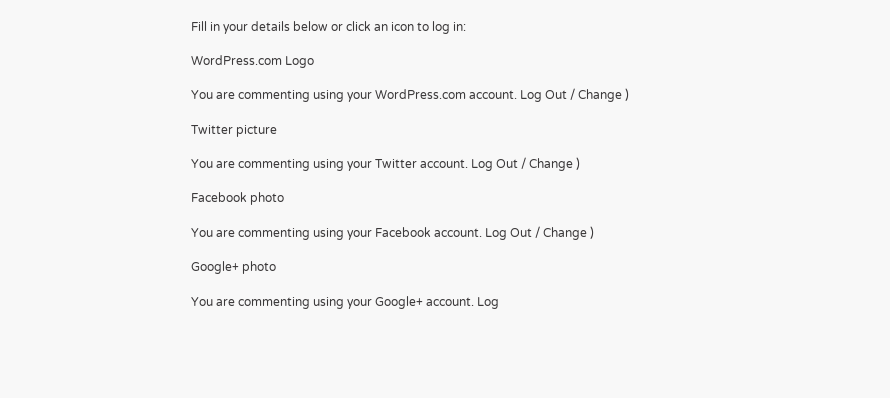Fill in your details below or click an icon to log in:

WordPress.com Logo

You are commenting using your WordPress.com account. Log Out / Change )

Twitter picture

You are commenting using your Twitter account. Log Out / Change )

Facebook photo

You are commenting using your Facebook account. Log Out / Change )

Google+ photo

You are commenting using your Google+ account. Log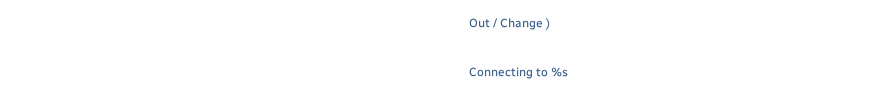Out / Change )

Connecting to %s